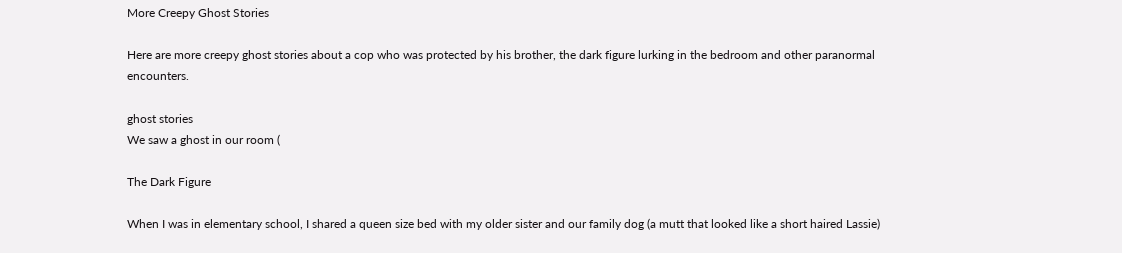More Creepy Ghost Stories

Here are more creepy ghost stories about a cop who was protected by his brother, the dark figure lurking in the bedroom and other paranormal encounters.

ghost stories
We saw a ghost in our room (

The Dark Figure

When I was in elementary school, I shared a queen size bed with my older sister and our family dog (a mutt that looked like a short haired Lassie)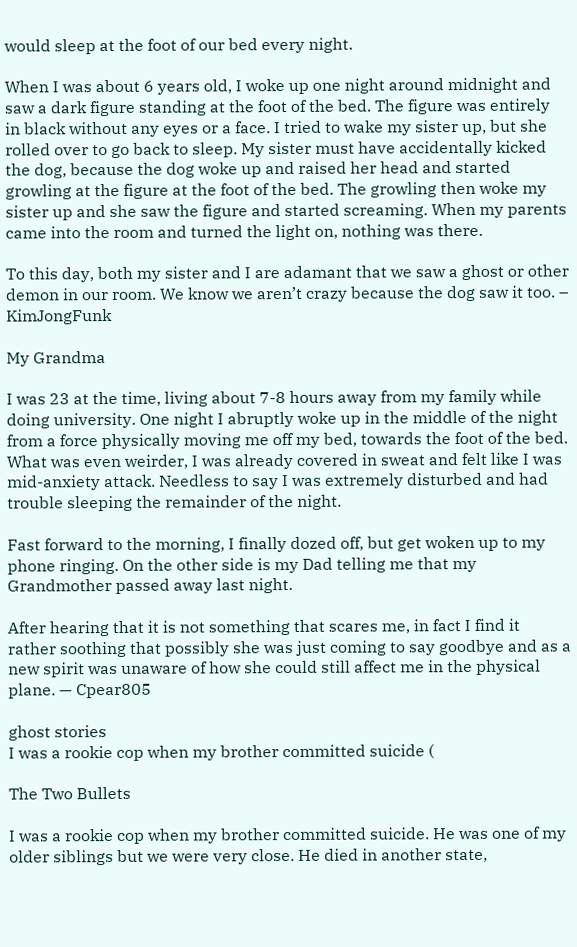would sleep at the foot of our bed every night.

When I was about 6 years old, I woke up one night around midnight and saw a dark figure standing at the foot of the bed. The figure was entirely in black without any eyes or a face. I tried to wake my sister up, but she rolled over to go back to sleep. My sister must have accidentally kicked the dog, because the dog woke up and raised her head and started growling at the figure at the foot of the bed. The growling then woke my sister up and she saw the figure and started screaming. When my parents came into the room and turned the light on, nothing was there.

To this day, both my sister and I are adamant that we saw a ghost or other demon in our room. We know we aren’t crazy because the dog saw it too. – KimJongFunk

My Grandma

I was 23 at the time, living about 7-8 hours away from my family while doing university. One night I abruptly woke up in the middle of the night from a force physically moving me off my bed, towards the foot of the bed. What was even weirder, I was already covered in sweat and felt like I was mid-anxiety attack. Needless to say I was extremely disturbed and had trouble sleeping the remainder of the night.

Fast forward to the morning, I finally dozed off, but get woken up to my phone ringing. On the other side is my Dad telling me that my Grandmother passed away last night.

After hearing that it is not something that scares me, in fact I find it rather soothing that possibly she was just coming to say goodbye and as a new spirit was unaware of how she could still affect me in the physical plane. — Cpear805

ghost stories
I was a rookie cop when my brother committed suicide (

The Two Bullets

I was a rookie cop when my brother committed suicide. He was one of my older siblings but we were very close. He died in another state,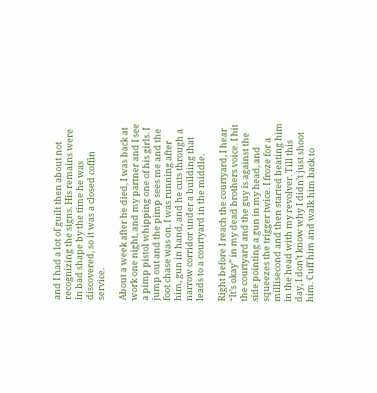and I had a lot of guilt then about not recognizing the signs. His remains were in bad shape by the time he was discovered, so it was a closed coffin service.

About a week after he died, I was back at work one night, and my partner and I see a pimp pistol whipping one of his girls. I jump out and the pimp sees me and the foot chase was on. I was running after him, gun in hand, and he cuts through a narrow corridor under a building that leads to a courtyard in the middle.

Right before I reach the courtyard, I hear “It’s okay” in my dead brothers voice. I hit the courtyard and the guy is against the side pointing a gun in my head, and squeezes the trigger twice. I froze for a millisecond and then started beating him in the head with my revolver. Till this day, I don’t know why I didn’t just shoot him. Cuff him and walk him back to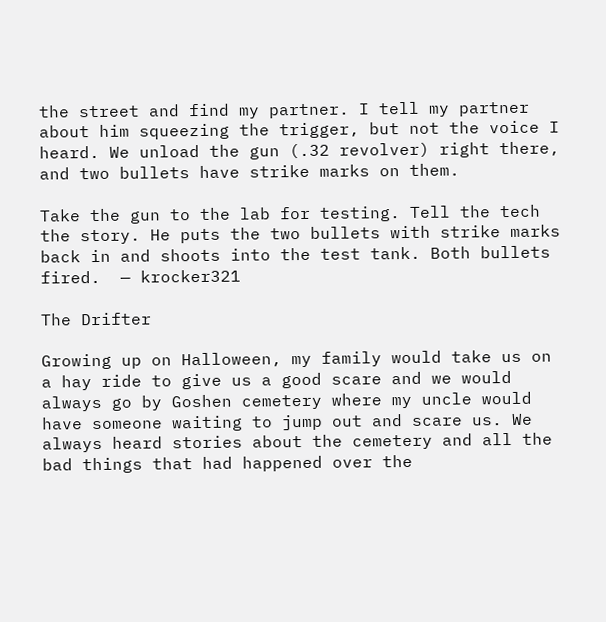the street and find my partner. I tell my partner about him squeezing the trigger, but not the voice I heard. We unload the gun (.32 revolver) right there, and two bullets have strike marks on them.

Take the gun to the lab for testing. Tell the tech the story. He puts the two bullets with strike marks back in and shoots into the test tank. Both bullets fired.  — krocker321

The Drifter

Growing up on Halloween, my family would take us on a hay ride to give us a good scare and we would always go by Goshen cemetery where my uncle would have someone waiting to jump out and scare us. We always heard stories about the cemetery and all the bad things that had happened over the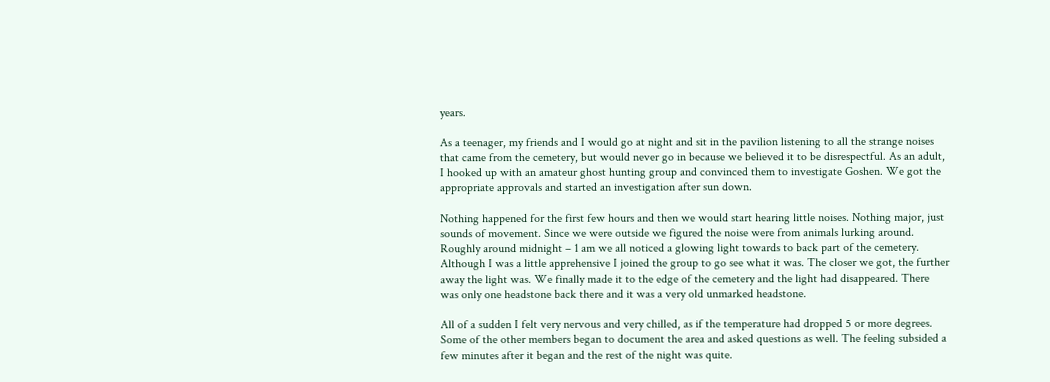years.

As a teenager, my friends and I would go at night and sit in the pavilion listening to all the strange noises that came from the cemetery, but would never go in because we believed it to be disrespectful. As an adult, I hooked up with an amateur ghost hunting group and convinced them to investigate Goshen. We got the appropriate approvals and started an investigation after sun down.

Nothing happened for the first few hours and then we would start hearing little noises. Nothing major, just sounds of movement. Since we were outside we figured the noise were from animals lurking around. Roughly around midnight – 1 am we all noticed a glowing light towards to back part of the cemetery. Although I was a little apprehensive I joined the group to go see what it was. The closer we got, the further away the light was. We finally made it to the edge of the cemetery and the light had disappeared. There was only one headstone back there and it was a very old unmarked headstone.

All of a sudden I felt very nervous and very chilled, as if the temperature had dropped 5 or more degrees. Some of the other members began to document the area and asked questions as well. The feeling subsided a few minutes after it began and the rest of the night was quite.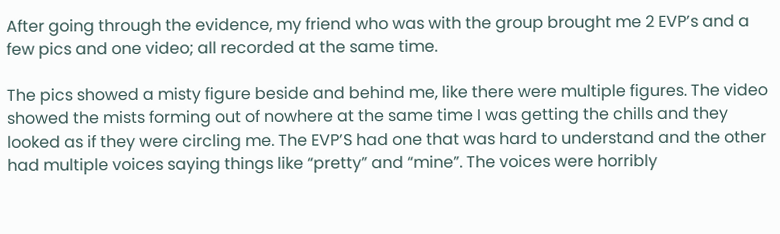After going through the evidence, my friend who was with the group brought me 2 EVP’s and a few pics and one video; all recorded at the same time.

The pics showed a misty figure beside and behind me, like there were multiple figures. The video showed the mists forming out of nowhere at the same time I was getting the chills and they looked as if they were circling me. The EVP’S had one that was hard to understand and the other had multiple voices saying things like “pretty” and “mine”. The voices were horribly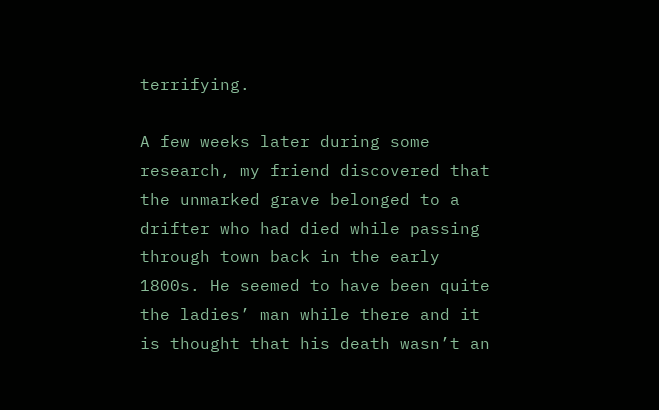terrifying.

A few weeks later during some research, my friend discovered that the unmarked grave belonged to a drifter who had died while passing through town back in the early 1800s. He seemed to have been quite the ladies’ man while there and it is thought that his death wasn’t an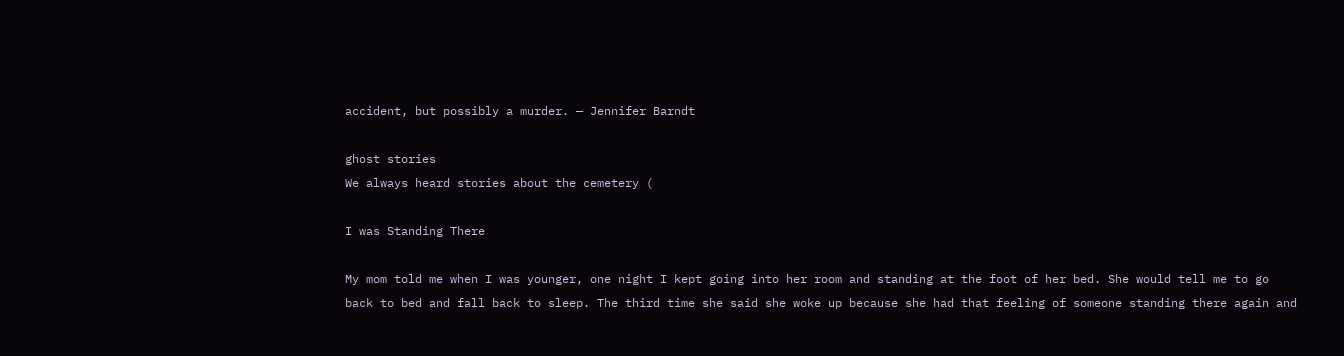accident, but possibly a murder. — Jennifer Barndt

ghost stories
We always heard stories about the cemetery (

I was Standing There

My mom told me when I was younger, one night I kept going into her room and standing at the foot of her bed. She would tell me to go back to bed and fall back to sleep. The third time she said she woke up because she had that feeling of someone standing there again and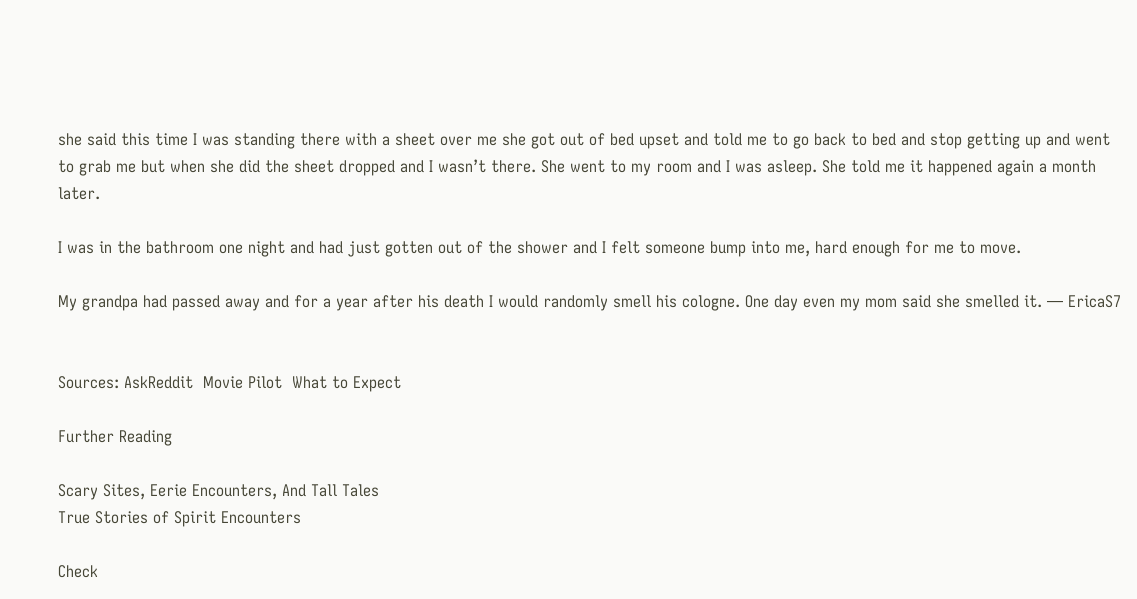she said this time I was standing there with a sheet over me she got out of bed upset and told me to go back to bed and stop getting up and went to grab me but when she did the sheet dropped and I wasn’t there. She went to my room and I was asleep. She told me it happened again a month later.

I was in the bathroom one night and had just gotten out of the shower and I felt someone bump into me, hard enough for me to move.

My grandpa had passed away and for a year after his death I would randomly smell his cologne. One day even my mom said she smelled it. — EricaS7


Sources: AskReddit  Movie Pilot  What to Expect

Further Reading

Scary Sites, Eerie Encounters, And Tall Tales
True Stories of Spirit Encounters

Check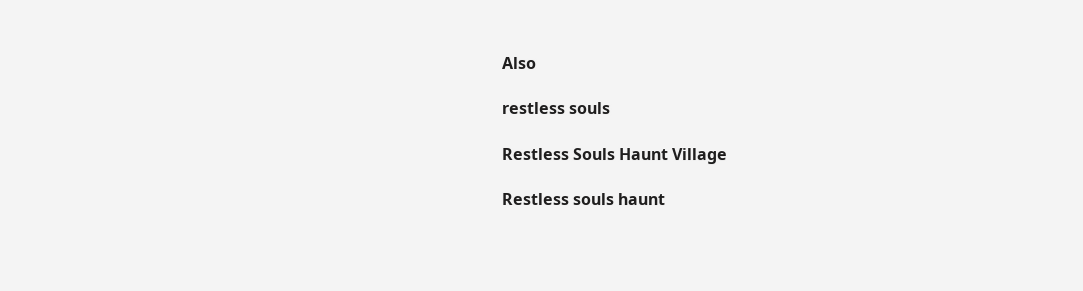Also

restless souls

Restless Souls Haunt Village

Restless souls haunt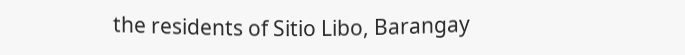the residents of Sitio Libo, Barangay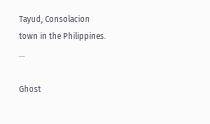Tayud, Consolacion town in the Philippines. …

Ghost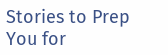Stories to Prep You for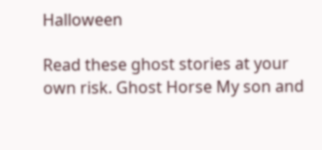Halloween

Read these ghost stories at your own risk. Ghost Horse My son and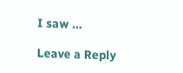I saw …

Leave a Reply